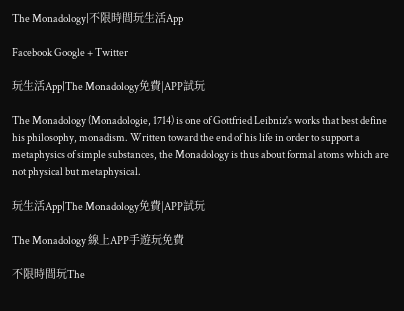The Monadology|不限時間玩生活App

Facebook Google + Twitter

玩生活App|The Monadology免費|APP試玩

The Monadology (Monadologie, 1714) is one of Gottfried Leibniz's works that best define his philosophy, monadism. Written toward the end of his life in order to support a metaphysics of simple substances, the Monadology is thus about formal atoms which are not physical but metaphysical.

玩生活App|The Monadology免費|APP試玩

The Monadology 線上APP手遊玩免費

不限時間玩The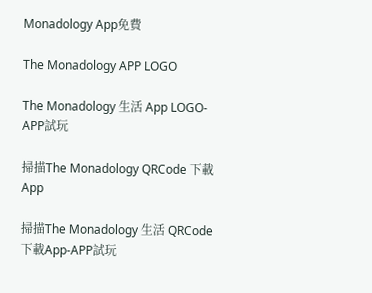Monadology App免費

The Monadology APP LOGO

The Monadology 生活 App LOGO-APP試玩

掃描The Monadology QRCode 下載App

掃描The Monadology 生活 QRCode 下載App-APP試玩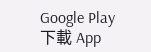Google Play
下載 App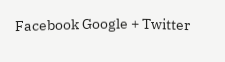Facebook Google + Twitter